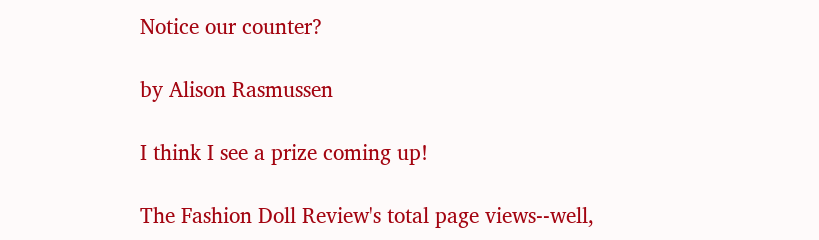Notice our counter?

by Alison Rasmussen

I think I see a prize coming up!

The Fashion Doll Review's total page views--well,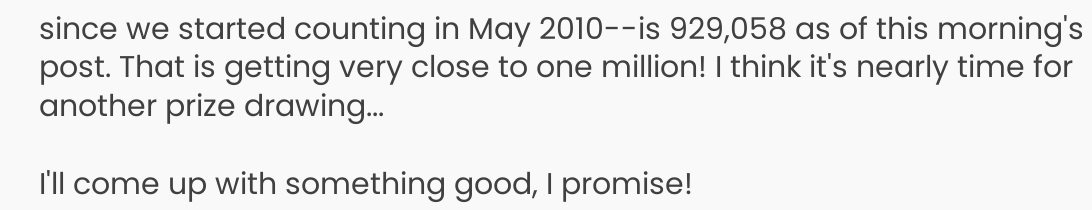since we started counting in May 2010--is 929,058 as of this morning's post. That is getting very close to one million! I think it's nearly time for another prize drawing...

I'll come up with something good, I promise!